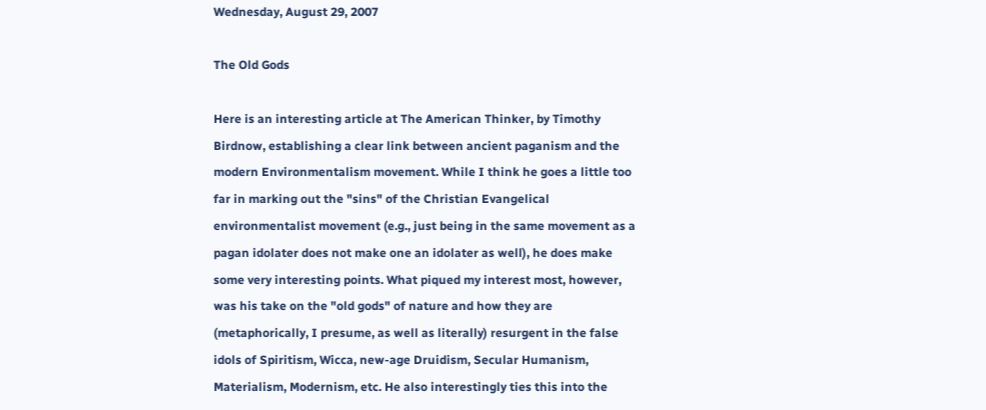Wednesday, August 29, 2007

The Old Gods

Here is an interesting article at The American Thinker, by Timothy Birdnow, establishing a clear link between ancient paganism and the modern Environmentalism movement. While I think he goes a little too far in marking out the "sins" of the Christian Evangelical environmentalist movement (e.g., just being in the same movement as a pagan idolater does not make one an idolater as well), he does make some very interesting points. What piqued my interest most, however, was his take on the "old gods" of nature and how they are (metaphorically, I presume, as well as literally) resurgent in the false idols of Spiritism, Wicca, new-age Druidism, Secular Humanism, Materialism, Modernism, etc. He also interestingly ties this into the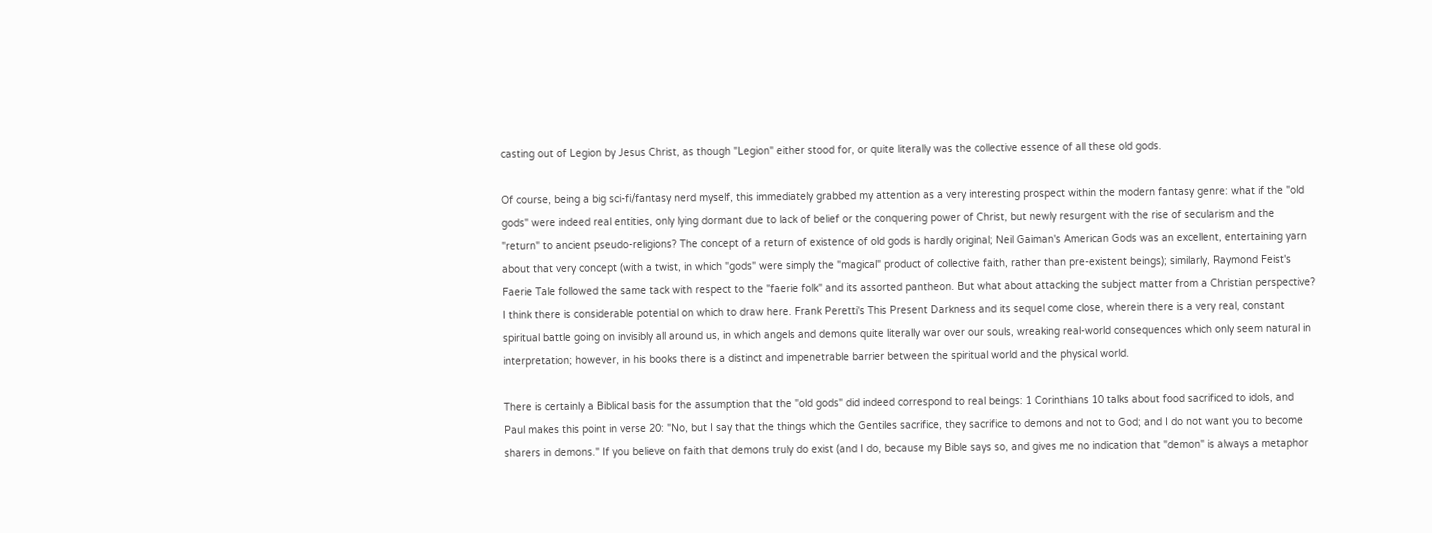casting out of Legion by Jesus Christ, as though "Legion" either stood for, or quite literally was the collective essence of all these old gods.

Of course, being a big sci-fi/fantasy nerd myself, this immediately grabbed my attention as a very interesting prospect within the modern fantasy genre: what if the "old gods" were indeed real entities, only lying dormant due to lack of belief or the conquering power of Christ, but newly resurgent with the rise of secularism and the "return" to ancient pseudo-religions? The concept of a return of existence of old gods is hardly original; Neil Gaiman's American Gods was an excellent, entertaining yarn about that very concept (with a twist, in which "gods" were simply the "magical" product of collective faith, rather than pre-existent beings); similarly, Raymond Feist's Faerie Tale followed the same tack with respect to the "faerie folk" and its assorted pantheon. But what about attacking the subject matter from a Christian perspective? I think there is considerable potential on which to draw here. Frank Peretti's This Present Darkness and its sequel come close, wherein there is a very real, constant spiritual battle going on invisibly all around us, in which angels and demons quite literally war over our souls, wreaking real-world consequences which only seem natural in interpretation; however, in his books there is a distinct and impenetrable barrier between the spiritual world and the physical world.

There is certainly a Biblical basis for the assumption that the "old gods" did indeed correspond to real beings: 1 Corinthians 10 talks about food sacrificed to idols, and Paul makes this point in verse 20: "No, but I say that the things which the Gentiles sacrifice, they sacrifice to demons and not to God; and I do not want you to become sharers in demons." If you believe on faith that demons truly do exist (and I do, because my Bible says so, and gives me no indication that "demon" is always a metaphor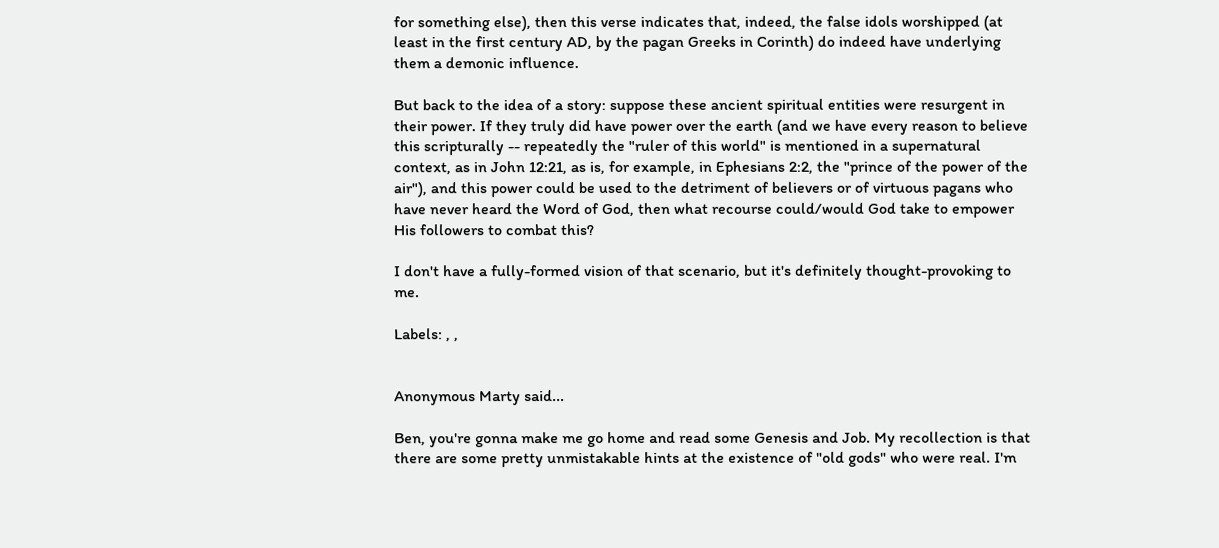for something else), then this verse indicates that, indeed, the false idols worshipped (at least in the first century AD, by the pagan Greeks in Corinth) do indeed have underlying them a demonic influence.

But back to the idea of a story: suppose these ancient spiritual entities were resurgent in their power. If they truly did have power over the earth (and we have every reason to believe this scripturally -- repeatedly the "ruler of this world" is mentioned in a supernatural context, as in John 12:21, as is, for example, in Ephesians 2:2, the "prince of the power of the air"), and this power could be used to the detriment of believers or of virtuous pagans who have never heard the Word of God, then what recourse could/would God take to empower His followers to combat this?

I don't have a fully-formed vision of that scenario, but it's definitely thought-provoking to me.

Labels: , ,


Anonymous Marty said...

Ben, you're gonna make me go home and read some Genesis and Job. My recollection is that there are some pretty unmistakable hints at the existence of "old gods" who were real. I'm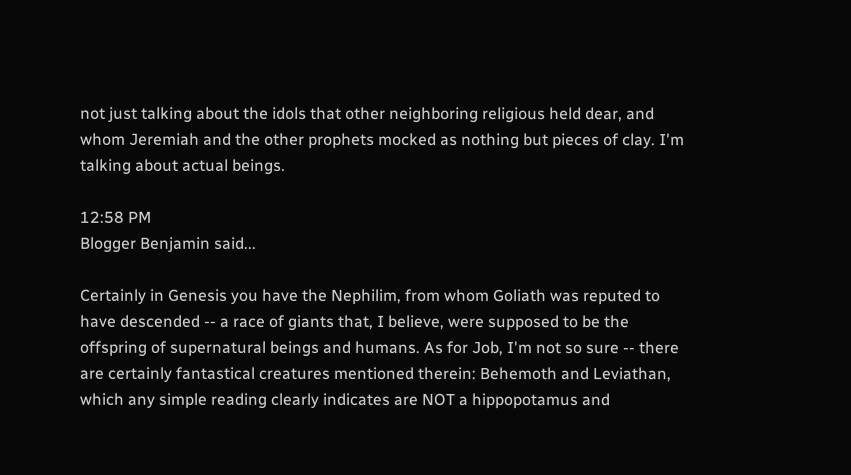not just talking about the idols that other neighboring religious held dear, and whom Jeremiah and the other prophets mocked as nothing but pieces of clay. I'm talking about actual beings.

12:58 PM
Blogger Benjamin said...

Certainly in Genesis you have the Nephilim, from whom Goliath was reputed to have descended -- a race of giants that, I believe, were supposed to be the offspring of supernatural beings and humans. As for Job, I'm not so sure -- there are certainly fantastical creatures mentioned therein: Behemoth and Leviathan, which any simple reading clearly indicates are NOT a hippopotamus and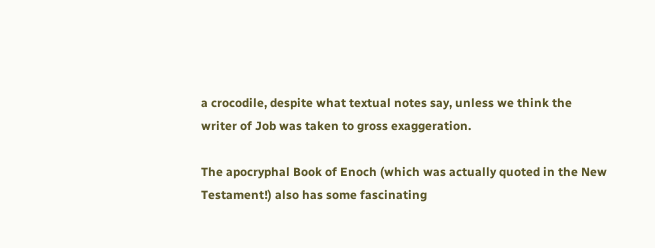a crocodile, despite what textual notes say, unless we think the writer of Job was taken to gross exaggeration.

The apocryphal Book of Enoch (which was actually quoted in the New Testament!) also has some fascinating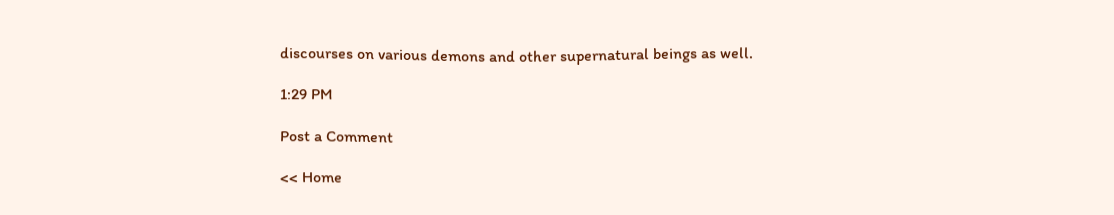discourses on various demons and other supernatural beings as well.

1:29 PM

Post a Comment

<< Home